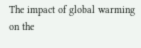The impact of global warming on the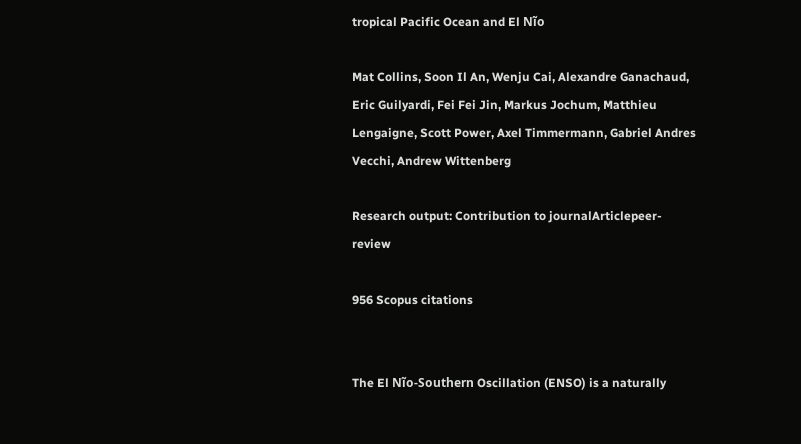tropical Pacific Ocean and El Nĩo

Mat Collins, Soon Il An, Wenju Cai, Alexandre Ganachaud, Eric Guilyardi, Fei Fei Jin, Markus Jochum, Matthieu Lengaigne, Scott Power, Axel Timmermann, Gabriel Andres Vecchi, Andrew Wittenberg

Research output: Contribution to journalArticlepeer-review

956 Scopus citations


The El Nĩo-Southern Oscillation (ENSO) is a naturally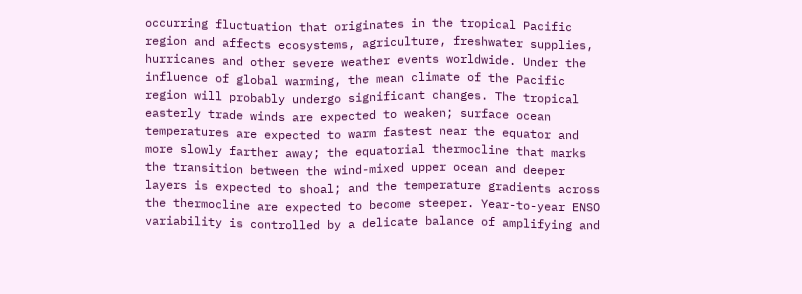occurring fluctuation that originates in the tropical Pacific region and affects ecosystems, agriculture, freshwater supplies, hurricanes and other severe weather events worldwide. Under the influence of global warming, the mean climate of the Pacific region will probably undergo significant changes. The tropical easterly trade winds are expected to weaken; surface ocean temperatures are expected to warm fastest near the equator and more slowly farther away; the equatorial thermocline that marks the transition between the wind-mixed upper ocean and deeper layers is expected to shoal; and the temperature gradients across the thermocline are expected to become steeper. Year-to-year ENSO variability is controlled by a delicate balance of amplifying and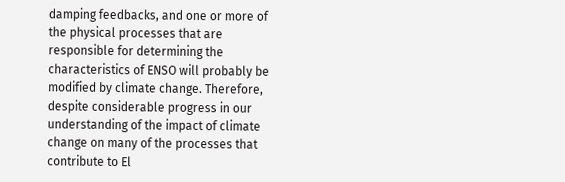damping feedbacks, and one or more of the physical processes that are responsible for determining the characteristics of ENSO will probably be modified by climate change. Therefore, despite considerable progress in our understanding of the impact of climate change on many of the processes that contribute to El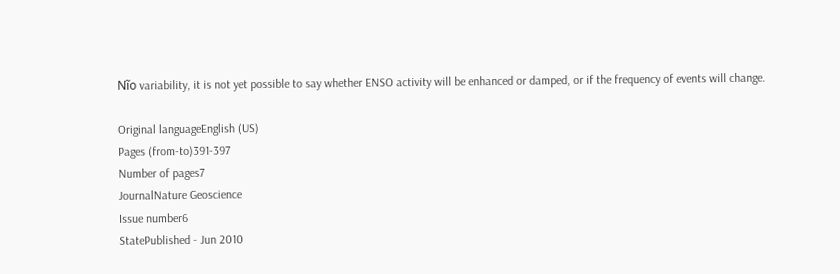Nĩo variability, it is not yet possible to say whether ENSO activity will be enhanced or damped, or if the frequency of events will change.

Original languageEnglish (US)
Pages (from-to)391-397
Number of pages7
JournalNature Geoscience
Issue number6
StatePublished - Jun 2010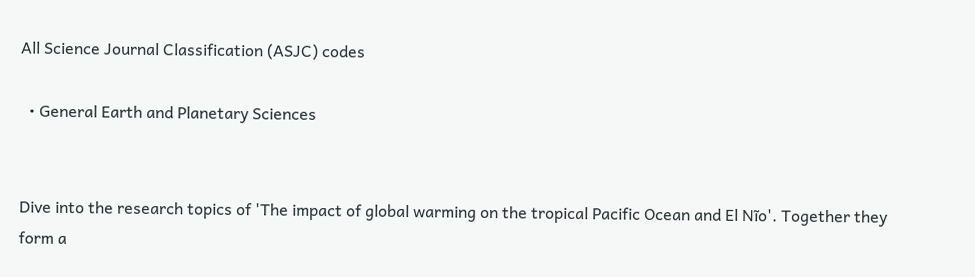All Science Journal Classification (ASJC) codes

  • General Earth and Planetary Sciences


Dive into the research topics of 'The impact of global warming on the tropical Pacific Ocean and El Nĩo'. Together they form a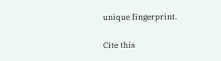unique fingerprint.

Cite this